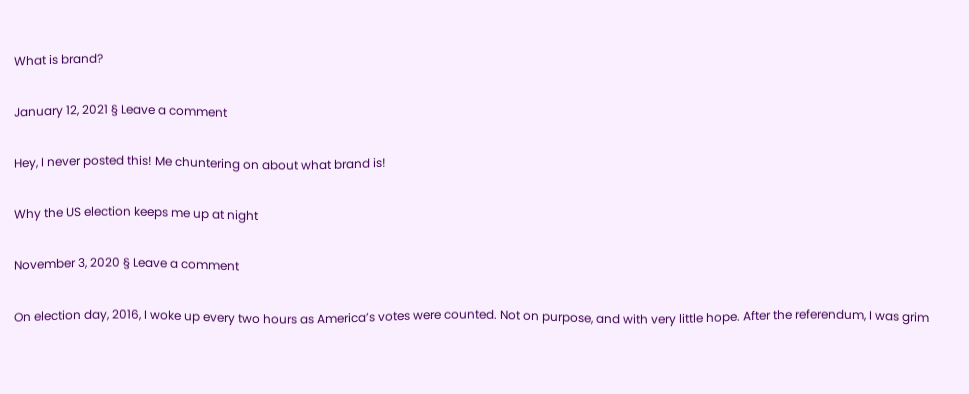What is brand?

January 12, 2021 § Leave a comment

Hey, I never posted this! Me chuntering on about what brand is!

Why the US election keeps me up at night

November 3, 2020 § Leave a comment

On election day, 2016, I woke up every two hours as America’s votes were counted. Not on purpose, and with very little hope. After the referendum, I was grim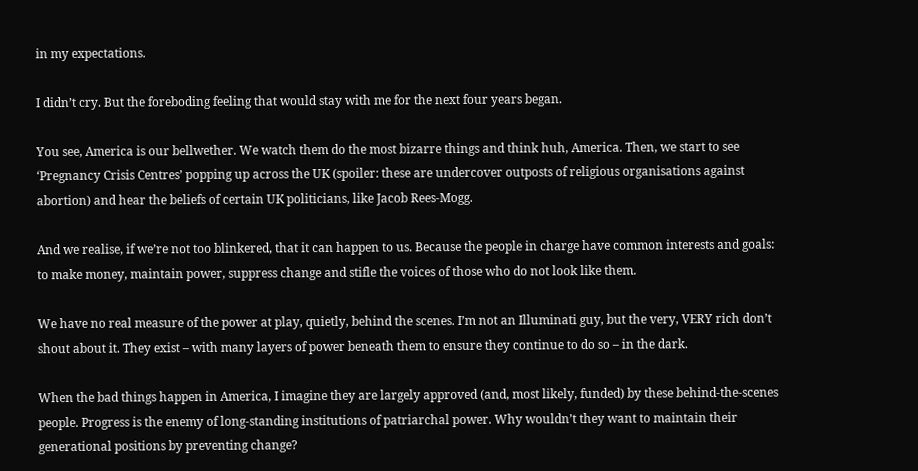in my expectations.

I didn’t cry. But the foreboding feeling that would stay with me for the next four years began.

You see, America is our bellwether. We watch them do the most bizarre things and think huh, America. Then, we start to see ‘Pregnancy Crisis Centres’ popping up across the UK (spoiler: these are undercover outposts of religious organisations against abortion) and hear the beliefs of certain UK politicians, like Jacob Rees-Mogg.

And we realise, if we’re not too blinkered, that it can happen to us. Because the people in charge have common interests and goals: to make money, maintain power, suppress change and stifle the voices of those who do not look like them.

We have no real measure of the power at play, quietly, behind the scenes. I’m not an Illuminati guy, but the very, VERY rich don’t shout about it. They exist – with many layers of power beneath them to ensure they continue to do so – in the dark.

When the bad things happen in America, I imagine they are largely approved (and, most likely, funded) by these behind-the-scenes people. Progress is the enemy of long-standing institutions of patriarchal power. Why wouldn’t they want to maintain their generational positions by preventing change?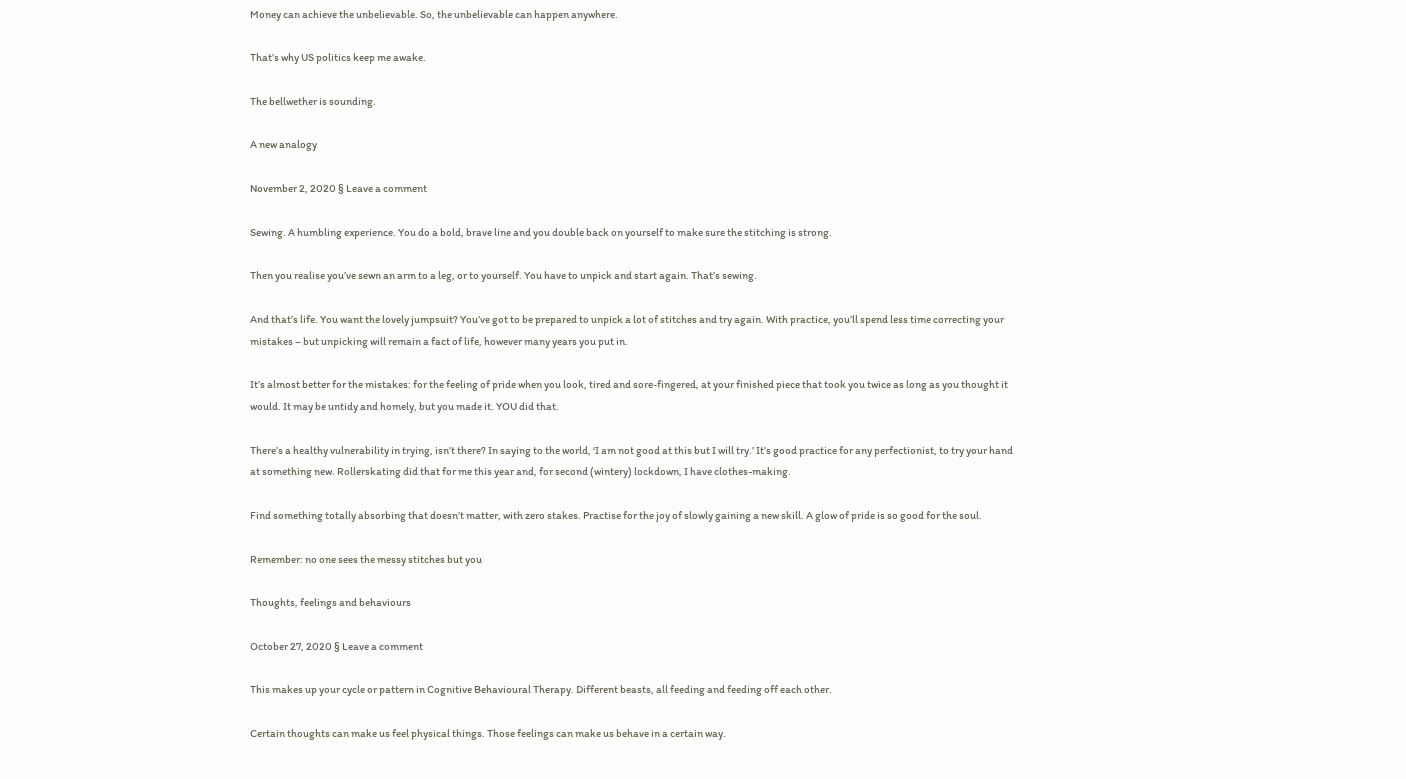Money can achieve the unbelievable. So, the unbelievable can happen anywhere.

That’s why US politics keep me awake.

The bellwether is sounding.

A new analogy

November 2, 2020 § Leave a comment

Sewing. A humbling experience. You do a bold, brave line and you double back on yourself to make sure the stitching is strong.

Then you realise you’ve sewn an arm to a leg, or to yourself. You have to unpick and start again. That’s sewing.

And that’s life. You want the lovely jumpsuit? You’ve got to be prepared to unpick a lot of stitches and try again. With practice, you’ll spend less time correcting your mistakes – but unpicking will remain a fact of life, however many years you put in.

It’s almost better for the mistakes: for the feeling of pride when you look, tired and sore-fingered, at your finished piece that took you twice as long as you thought it would. It may be untidy and homely, but you made it. YOU did that.

There’s a healthy vulnerability in trying, isn’t there? In saying to the world, ‘I am not good at this but I will try.’ It’s good practice for any perfectionist, to try your hand at something new. Rollerskating did that for me this year and, for second (wintery) lockdown, I have clothes-making.

Find something totally absorbing that doesn’t matter, with zero stakes. Practise for the joy of slowly gaining a new skill. A glow of pride is so good for the soul.

Remember: no one sees the messy stitches but you

Thoughts, feelings and behaviours

October 27, 2020 § Leave a comment

This makes up your cycle or pattern in Cognitive Behavioural Therapy. Different beasts, all feeding and feeding off each other.

Certain thoughts can make us feel physical things. Those feelings can make us behave in a certain way.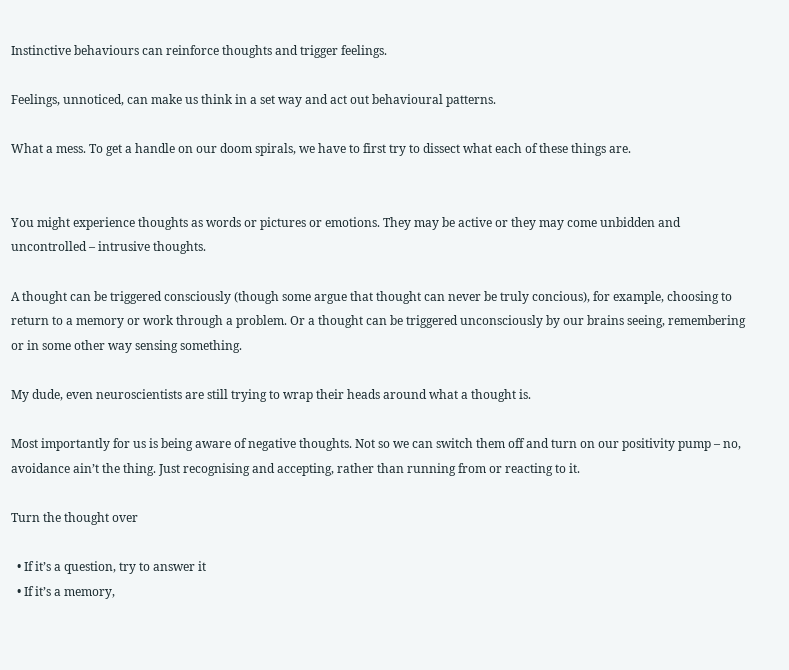Instinctive behaviours can reinforce thoughts and trigger feelings.

Feelings, unnoticed, can make us think in a set way and act out behavioural patterns.

What a mess. To get a handle on our doom spirals, we have to first try to dissect what each of these things are.


You might experience thoughts as words or pictures or emotions. They may be active or they may come unbidden and uncontrolled – intrusive thoughts.

A thought can be triggered consciously (though some argue that thought can never be truly concious), for example, choosing to return to a memory or work through a problem. Or a thought can be triggered unconsciously by our brains seeing, remembering or in some other way sensing something.

My dude, even neuroscientists are still trying to wrap their heads around what a thought is.

Most importantly for us is being aware of negative thoughts. Not so we can switch them off and turn on our positivity pump – no, avoidance ain’t the thing. Just recognising and accepting, rather than running from or reacting to it.

Turn the thought over

  • If it’s a question, try to answer it
  • If it’s a memory,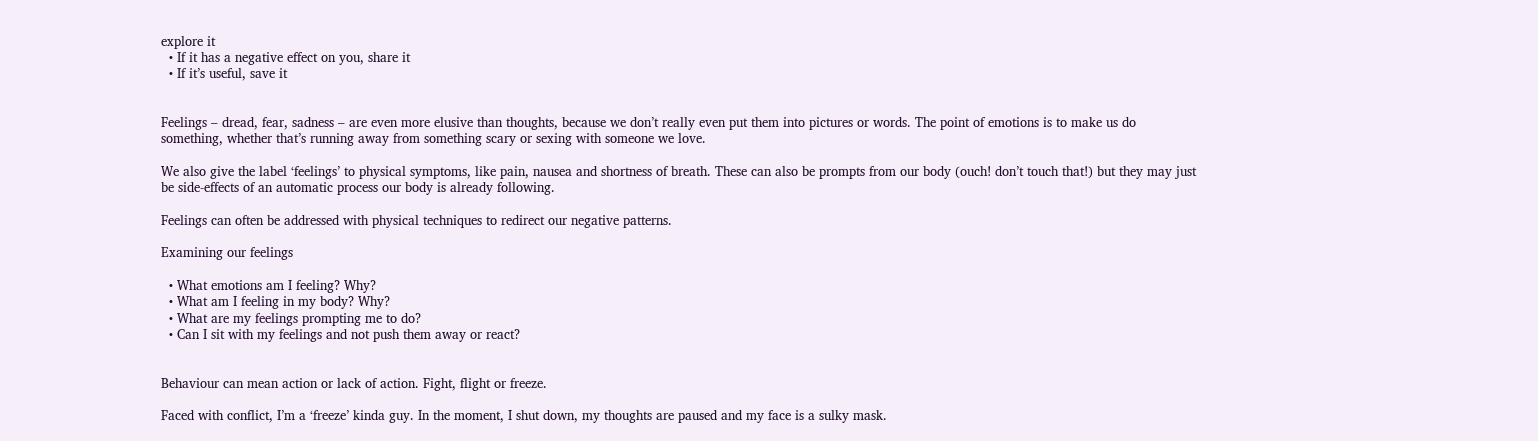explore it
  • If it has a negative effect on you, share it
  • If it’s useful, save it


Feelings – dread, fear, sadness – are even more elusive than thoughts, because we don’t really even put them into pictures or words. The point of emotions is to make us do something, whether that’s running away from something scary or sexing with someone we love.

We also give the label ‘feelings’ to physical symptoms, like pain, nausea and shortness of breath. These can also be prompts from our body (ouch! don’t touch that!) but they may just be side-effects of an automatic process our body is already following.

Feelings can often be addressed with physical techniques to redirect our negative patterns.

Examining our feelings

  • What emotions am I feeling? Why?
  • What am I feeling in my body? Why?
  • What are my feelings prompting me to do?
  • Can I sit with my feelings and not push them away or react?


Behaviour can mean action or lack of action. Fight, flight or freeze.

Faced with conflict, I’m a ‘freeze’ kinda guy. In the moment, I shut down, my thoughts are paused and my face is a sulky mask.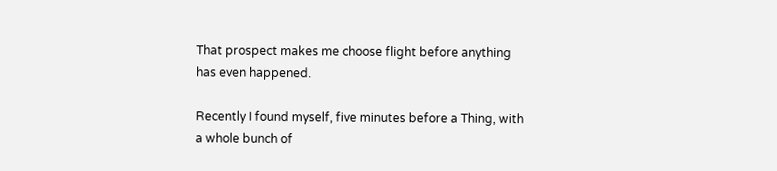That prospect makes me choose flight before anything has even happened.

Recently I found myself, five minutes before a Thing, with a whole bunch of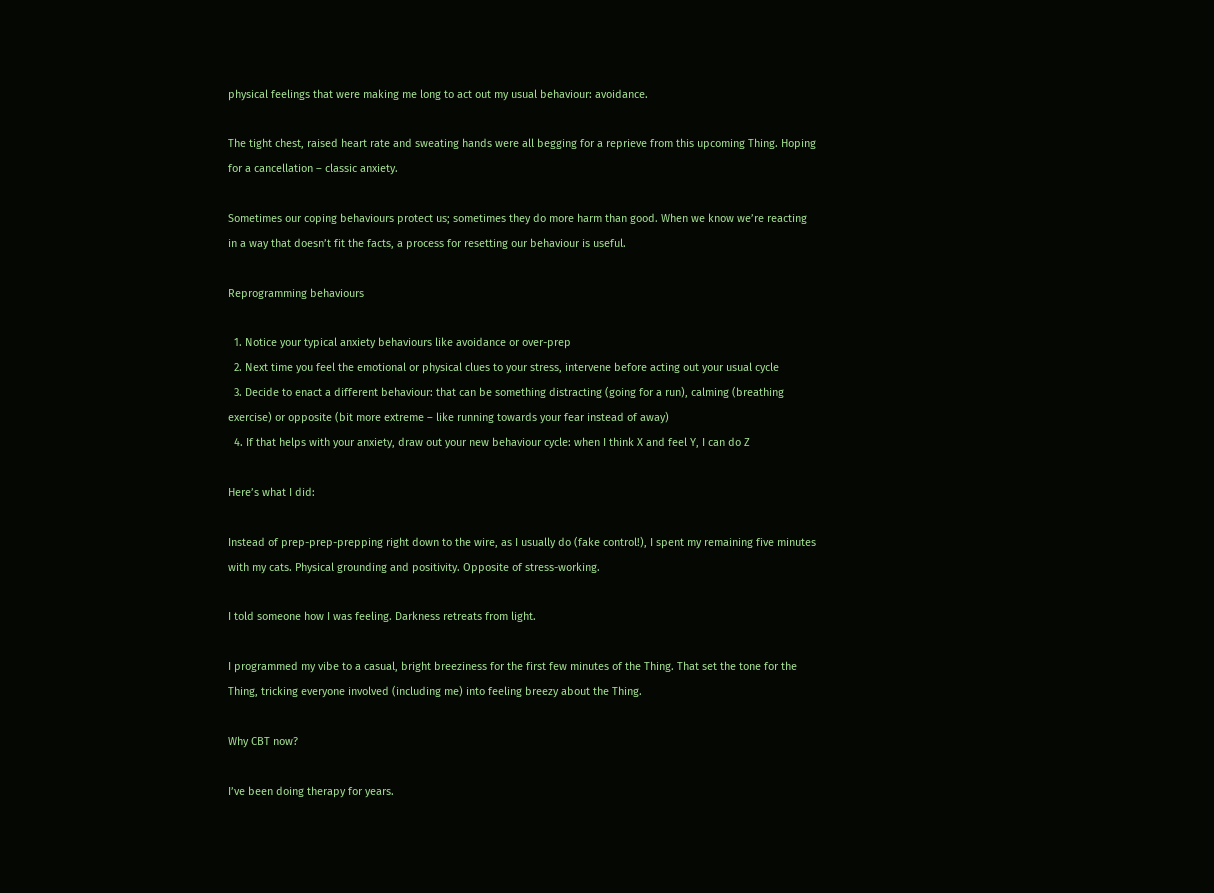physical feelings that were making me long to act out my usual behaviour: avoidance.

The tight chest, raised heart rate and sweating hands were all begging for a reprieve from this upcoming Thing. Hoping for a cancellation – classic anxiety.

Sometimes our coping behaviours protect us; sometimes they do more harm than good. When we know we’re reacting in a way that doesn’t fit the facts, a process for resetting our behaviour is useful.

Reprogramming behaviours

  1. Notice your typical anxiety behaviours like avoidance or over-prep
  2. Next time you feel the emotional or physical clues to your stress, intervene before acting out your usual cycle
  3. Decide to enact a different behaviour: that can be something distracting (going for a run), calming (breathing exercise) or opposite (bit more extreme – like running towards your fear instead of away)
  4. If that helps with your anxiety, draw out your new behaviour cycle: when I think X and feel Y, I can do Z

Here’s what I did:

Instead of prep-prep-prepping right down to the wire, as I usually do (fake control!), I spent my remaining five minutes with my cats. Physical grounding and positivity. Opposite of stress-working.

I told someone how I was feeling. Darkness retreats from light.

I programmed my vibe to a casual, bright breeziness for the first few minutes of the Thing. That set the tone for the Thing, tricking everyone involved (including me) into feeling breezy about the Thing.

Why CBT now?

I’ve been doing therapy for years.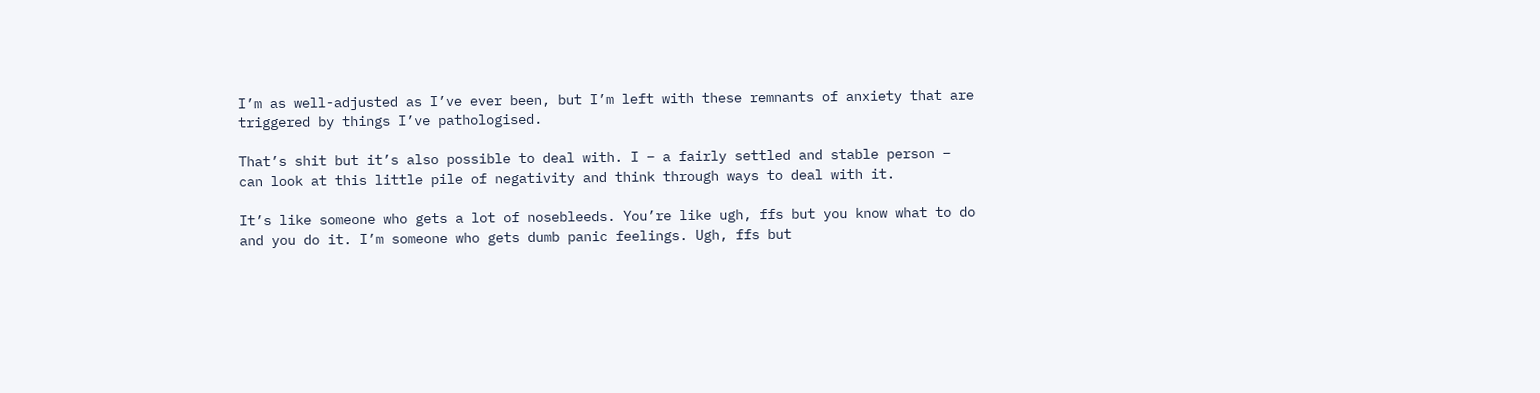I’m as well-adjusted as I’ve ever been, but I’m left with these remnants of anxiety that are triggered by things I’ve pathologised.

That’s shit but it’s also possible to deal with. I – a fairly settled and stable person – can look at this little pile of negativity and think through ways to deal with it.

It’s like someone who gets a lot of nosebleeds. You’re like ugh, ffs but you know what to do and you do it. I’m someone who gets dumb panic feelings. Ugh, ffs but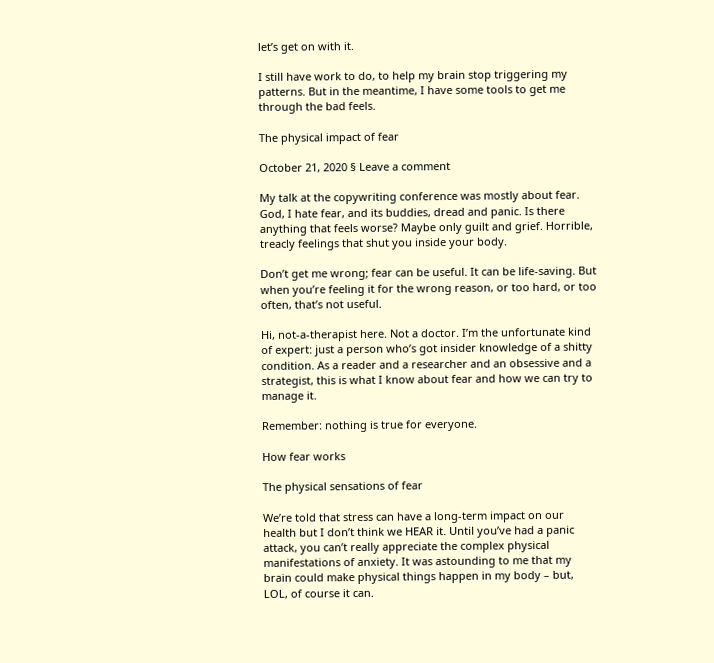let’s get on with it.

I still have work to do, to help my brain stop triggering my patterns. But in the meantime, I have some tools to get me through the bad feels.

The physical impact of fear

October 21, 2020 § Leave a comment

My talk at the copywriting conference was mostly about fear. God, I hate fear, and its buddies, dread and panic. Is there anything that feels worse? Maybe only guilt and grief. Horrible, treacly feelings that shut you inside your body.

Don’t get me wrong; fear can be useful. It can be life-saving. But when you’re feeling it for the wrong reason, or too hard, or too often, that’s not useful.

Hi, not-a-therapist here. Not a doctor. I’m the unfortunate kind of expert: just a person who’s got insider knowledge of a shitty condition. As a reader and a researcher and an obsessive and a strategist, this is what I know about fear and how we can try to manage it.

Remember: nothing is true for everyone.

How fear works

The physical sensations of fear

We’re told that stress can have a long-term impact on our health but I don’t think we HEAR it. Until you’ve had a panic attack, you can’t really appreciate the complex physical manifestations of anxiety. It was astounding to me that my brain could make physical things happen in my body – but, LOL, of course it can.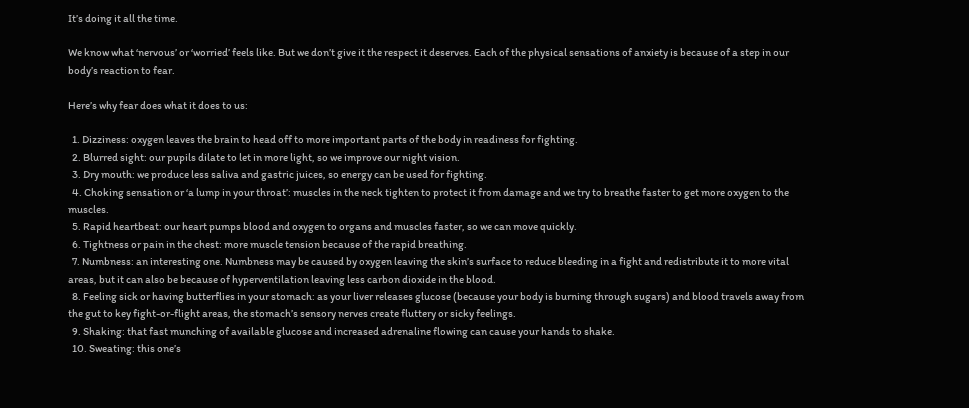It’s doing it all the time.

We know what ‘nervous’ or ‘worried’ feels like. But we don’t give it the respect it deserves. Each of the physical sensations of anxiety is because of a step in our body’s reaction to fear.

Here’s why fear does what it does to us:

  1. Dizziness: oxygen leaves the brain to head off to more important parts of the body in readiness for fighting.
  2. Blurred sight: our pupils dilate to let in more light, so we improve our night vision.
  3. Dry mouth: we produce less saliva and gastric juices, so energy can be used for fighting.
  4. Choking sensation or ‘a lump in your throat’: muscles in the neck tighten to protect it from damage and we try to breathe faster to get more oxygen to the muscles.
  5. Rapid heartbeat: our heart pumps blood and oxygen to organs and muscles faster, so we can move quickly.
  6. Tightness or pain in the chest: more muscle tension because of the rapid breathing.
  7. Numbness: an interesting one. Numbness may be caused by oxygen leaving the skin’s surface to reduce bleeding in a fight and redistribute it to more vital areas, but it can also be because of hyperventilation leaving less carbon dioxide in the blood.
  8. Feeling sick or having butterflies in your stomach: as your liver releases glucose (because your body is burning through sugars) and blood travels away from the gut to key fight-or-flight areas, the stomach’s sensory nerves create fluttery or sicky feelings.
  9. Shaking: that fast munching of available glucose and increased adrenaline flowing can cause your hands to shake.
  10. Sweating: this one’s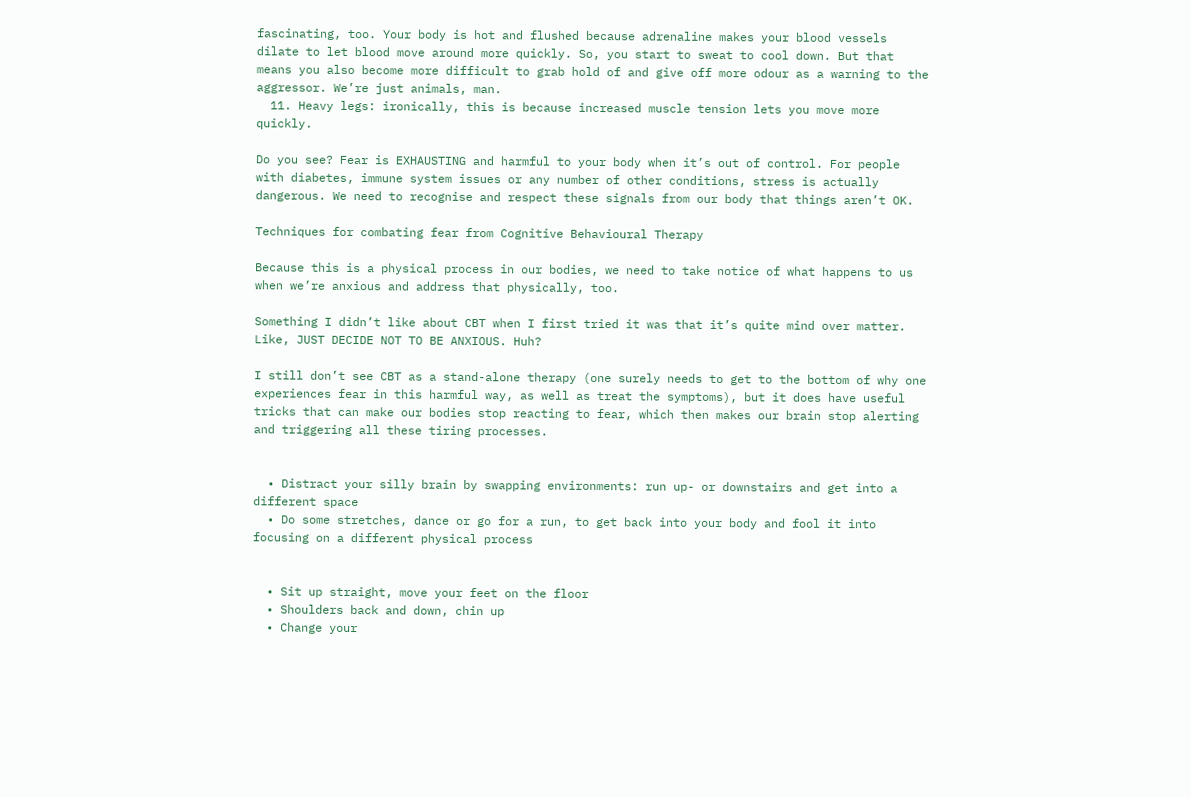fascinating, too. Your body is hot and flushed because adrenaline makes your blood vessels dilate to let blood move around more quickly. So, you start to sweat to cool down. But that means you also become more difficult to grab hold of and give off more odour as a warning to the aggressor. We’re just animals, man.
  11. Heavy legs: ironically, this is because increased muscle tension lets you move more quickly.

Do you see? Fear is EXHAUSTING and harmful to your body when it’s out of control. For people with diabetes, immune system issues or any number of other conditions, stress is actually dangerous. We need to recognise and respect these signals from our body that things aren’t OK.

Techniques for combating fear from Cognitive Behavioural Therapy

Because this is a physical process in our bodies, we need to take notice of what happens to us when we’re anxious and address that physically, too.

Something I didn’t like about CBT when I first tried it was that it’s quite mind over matter. Like, JUST DECIDE NOT TO BE ANXIOUS. Huh?

I still don’t see CBT as a stand-alone therapy (one surely needs to get to the bottom of why one experiences fear in this harmful way, as well as treat the symptoms), but it does have useful tricks that can make our bodies stop reacting to fear, which then makes our brain stop alerting and triggering all these tiring processes.


  • Distract your silly brain by swapping environments: run up- or downstairs and get into a different space
  • Do some stretches, dance or go for a run, to get back into your body and fool it into focusing on a different physical process


  • Sit up straight, move your feet on the floor
  • Shoulders back and down, chin up
  • Change your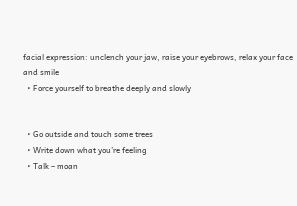facial expression: unclench your jaw, raise your eyebrows, relax your face and smile
  • Force yourself to breathe deeply and slowly


  • Go outside and touch some trees
  • Write down what you’re feeling
  • Talk – moan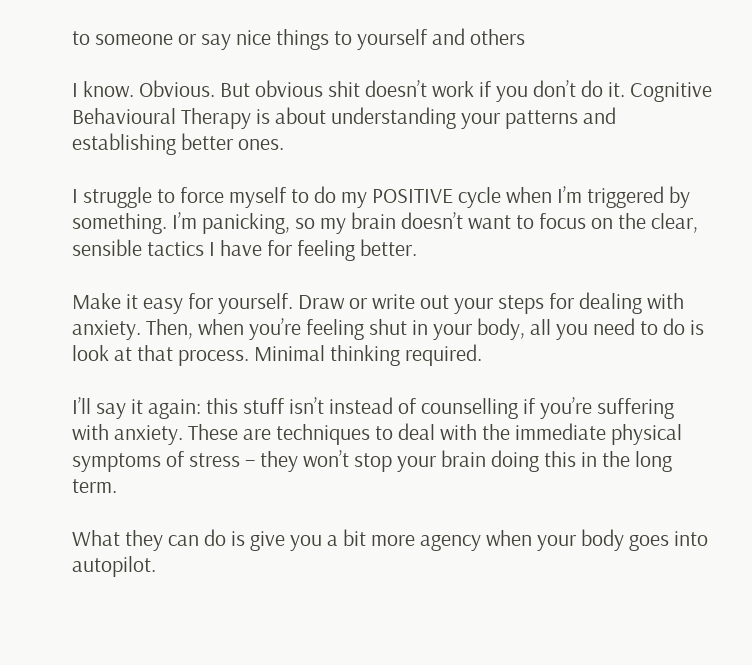to someone or say nice things to yourself and others

I know. Obvious. But obvious shit doesn’t work if you don’t do it. Cognitive Behavioural Therapy is about understanding your patterns and establishing better ones.

I struggle to force myself to do my POSITIVE cycle when I’m triggered by something. I’m panicking, so my brain doesn’t want to focus on the clear, sensible tactics I have for feeling better.

Make it easy for yourself. Draw or write out your steps for dealing with anxiety. Then, when you’re feeling shut in your body, all you need to do is look at that process. Minimal thinking required.

I’ll say it again: this stuff isn’t instead of counselling if you’re suffering with anxiety. These are techniques to deal with the immediate physical symptoms of stress – they won’t stop your brain doing this in the long term.

What they can do is give you a bit more agency when your body goes into autopilot.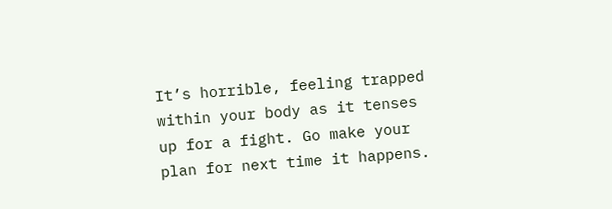It’s horrible, feeling trapped within your body as it tenses up for a fight. Go make your plan for next time it happens.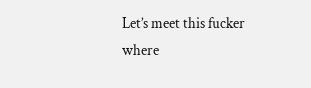Let’s meet this fucker where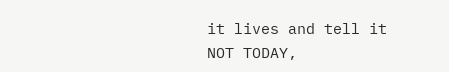it lives and tell it NOT TODAY,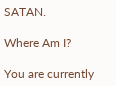SATAN.

Where Am I?

You are currently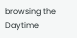browsing the Daytime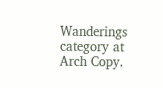Wanderings category at Arch Copy.